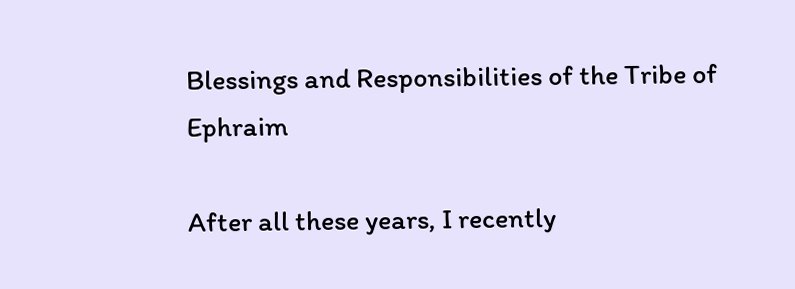Blessings and Responsibilities of the Tribe of Ephraim

After all these years, I recently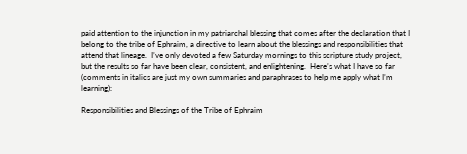paid attention to the injunction in my patriarchal blessing that comes after the declaration that I belong to the tribe of Ephraim, a directive to learn about the blessings and responsibilities that attend that lineage.  I’ve only devoted a few Saturday mornings to this scripture study project, but the results so far have been clear, consistent, and enlightening.  Here’s what I have so far (comments in italics are just my own summaries and paraphrases to help me apply what I’m learning):

Responsibilities and Blessings of the Tribe of Ephraim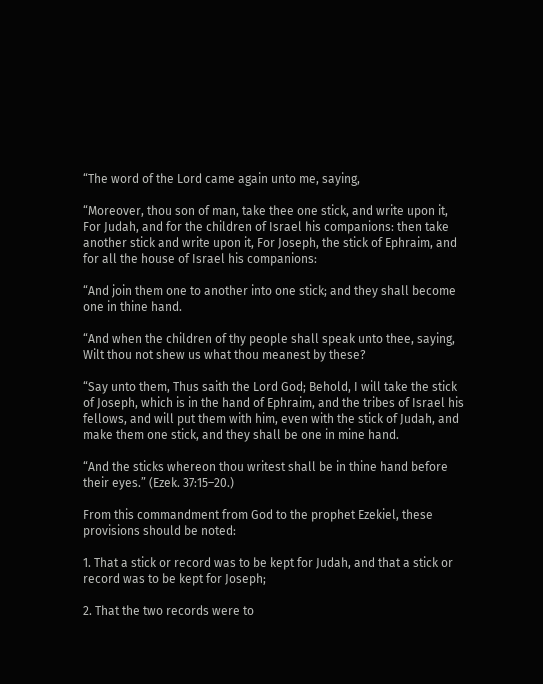“The word of the Lord came again unto me, saying,

“Moreover, thou son of man, take thee one stick, and write upon it, For Judah, and for the children of Israel his companions: then take another stick and write upon it, For Joseph, the stick of Ephraim, and for all the house of Israel his companions:

“And join them one to another into one stick; and they shall become one in thine hand.

“And when the children of thy people shall speak unto thee, saying, Wilt thou not shew us what thou meanest by these?

“Say unto them, Thus saith the Lord God; Behold, I will take the stick of Joseph, which is in the hand of Ephraim, and the tribes of Israel his fellows, and will put them with him, even with the stick of Judah, and make them one stick, and they shall be one in mine hand.

“And the sticks whereon thou writest shall be in thine hand before their eyes.” (Ezek. 37:15–20.)

From this commandment from God to the prophet Ezekiel, these provisions should be noted:

1. That a stick or record was to be kept for Judah, and that a stick or record was to be kept for Joseph;

2. That the two records were to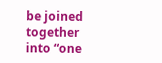be joined together into “one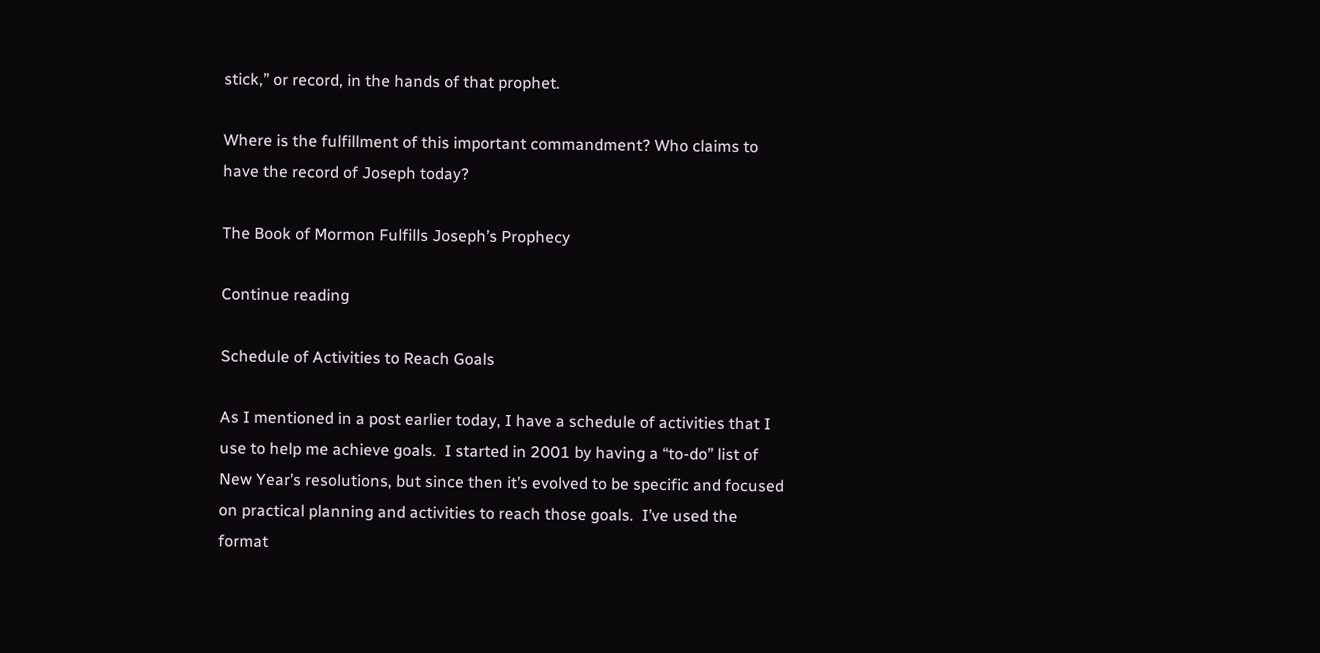stick,” or record, in the hands of that prophet.

Where is the fulfillment of this important commandment? Who claims to have the record of Joseph today?

The Book of Mormon Fulfills Joseph’s Prophecy

Continue reading

Schedule of Activities to Reach Goals

As I mentioned in a post earlier today, I have a schedule of activities that I use to help me achieve goals.  I started in 2001 by having a “to-do” list of New Year’s resolutions, but since then it’s evolved to be specific and focused on practical planning and activities to reach those goals.  I’ve used the format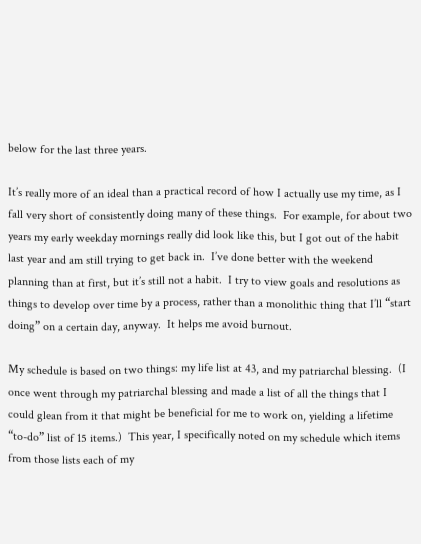below for the last three years.

It’s really more of an ideal than a practical record of how I actually use my time, as I fall very short of consistently doing many of these things.  For example, for about two years my early weekday mornings really did look like this, but I got out of the habit last year and am still trying to get back in.  I’ve done better with the weekend planning than at first, but it’s still not a habit.  I try to view goals and resolutions as things to develop over time by a process, rather than a monolithic thing that I’ll “start doing” on a certain day, anyway.  It helps me avoid burnout.

My schedule is based on two things: my life list at 43, and my patriarchal blessing.  (I once went through my patriarchal blessing and made a list of all the things that I could glean from it that might be beneficial for me to work on, yielding a lifetime “to-do” list of 15 items.)  This year, I specifically noted on my schedule which items from those lists each of my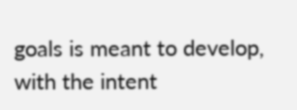goals is meant to develop, with the intent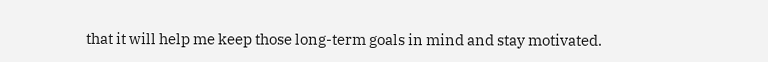that it will help me keep those long-term goals in mind and stay motivated.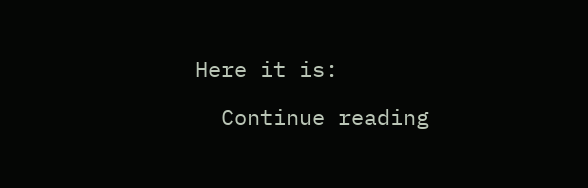Here it is:

  Continue reading